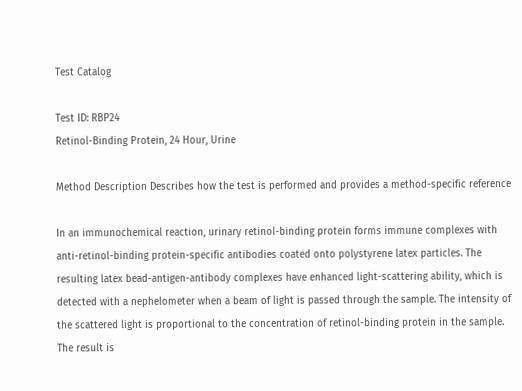Test Catalog

Test ID: RBP24
Retinol-Binding Protein, 24 Hour, Urine

Method Description Describes how the test is performed and provides a method-specific reference

In an immunochemical reaction, urinary retinol-binding protein forms immune complexes with anti-retinol-binding protein-specific antibodies coated onto polystyrene latex particles. The resulting latex bead-antigen-antibody complexes have enhanced light-scattering ability, which is detected with a nephelometer when a beam of light is passed through the sample. The intensity of the scattered light is proportional to the concentration of retinol-binding protein in the sample. The result is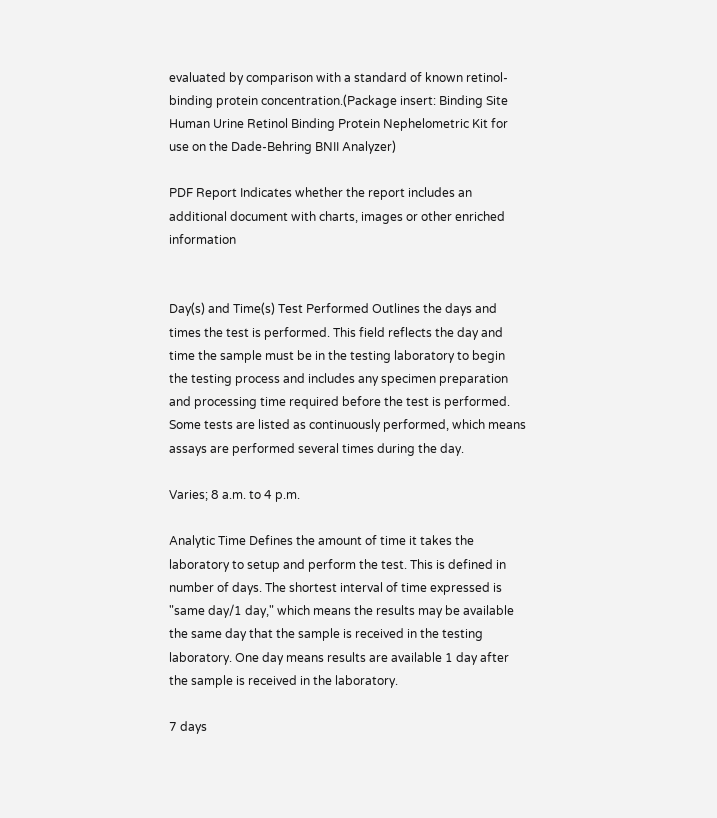evaluated by comparison with a standard of known retinol-binding protein concentration.(Package insert: Binding Site Human Urine Retinol Binding Protein Nephelometric Kit for use on the Dade-Behring BNII Analyzer)

PDF Report Indicates whether the report includes an additional document with charts, images or other enriched information


Day(s) and Time(s) Test Performed Outlines the days and times the test is performed. This field reflects the day and time the sample must be in the testing laboratory to begin the testing process and includes any specimen preparation and processing time required before the test is performed. Some tests are listed as continuously performed, which means assays are performed several times during the day.

Varies; 8 a.m. to 4 p.m.

Analytic Time Defines the amount of time it takes the laboratory to setup and perform the test. This is defined in number of days. The shortest interval of time expressed is "same day/1 day," which means the results may be available the same day that the sample is received in the testing laboratory. One day means results are available 1 day after the sample is received in the laboratory.

7 days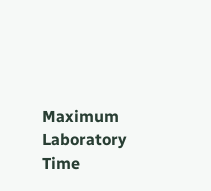Maximum Laboratory Time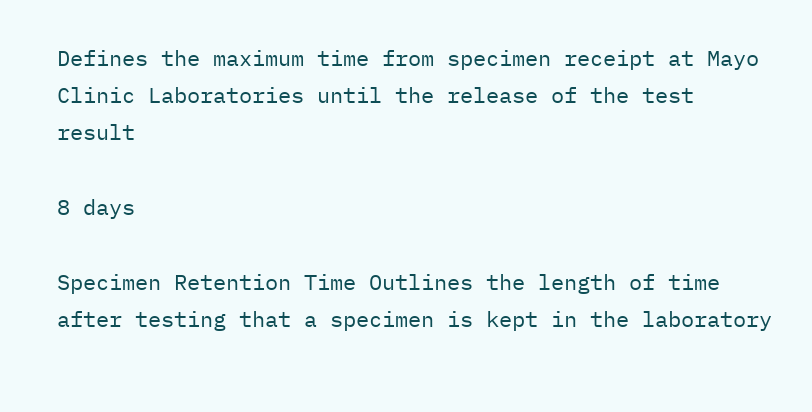Defines the maximum time from specimen receipt at Mayo Clinic Laboratories until the release of the test result

8 days

Specimen Retention Time Outlines the length of time after testing that a specimen is kept in the laboratory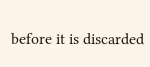before it is discarded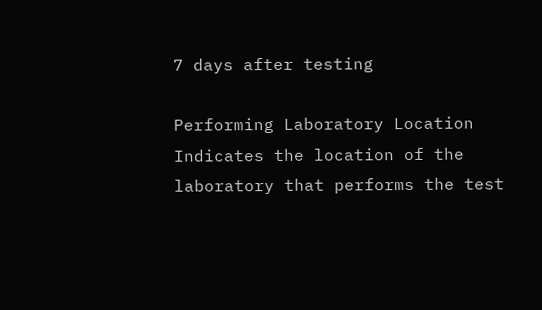7 days after testing

Performing Laboratory Location Indicates the location of the laboratory that performs the test